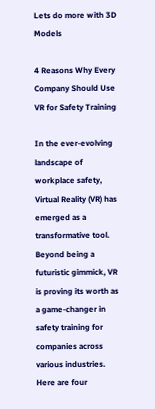Lets do more with 3D Models

4 Reasons Why Every Company Should Use VR for Safety Training

In the ever-evolving landscape of workplace safety, Virtual Reality (VR) has emerged as a transformative tool. Beyond being a futuristic gimmick, VR is proving its worth as a game-changer in safety training for companies across various industries. Here are four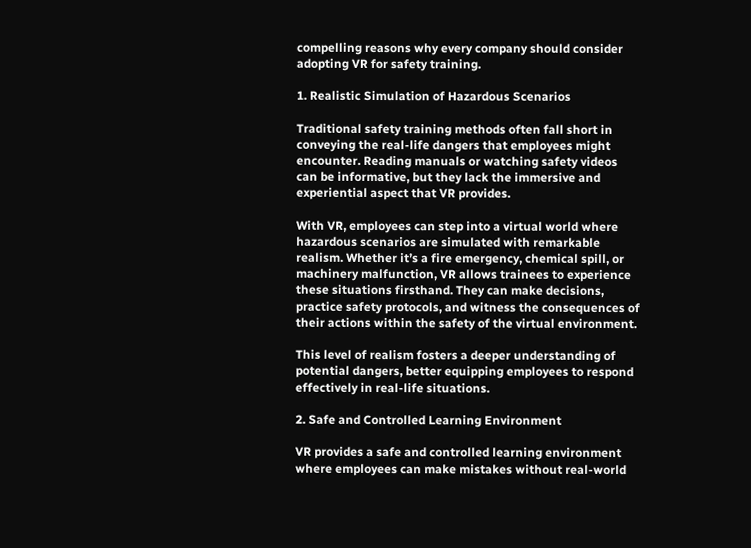compelling reasons why every company should consider adopting VR for safety training.

1. Realistic Simulation of Hazardous Scenarios

Traditional safety training methods often fall short in conveying the real-life dangers that employees might encounter. Reading manuals or watching safety videos can be informative, but they lack the immersive and experiential aspect that VR provides.

With VR, employees can step into a virtual world where hazardous scenarios are simulated with remarkable realism. Whether it’s a fire emergency, chemical spill, or machinery malfunction, VR allows trainees to experience these situations firsthand. They can make decisions, practice safety protocols, and witness the consequences of their actions within the safety of the virtual environment.

This level of realism fosters a deeper understanding of potential dangers, better equipping employees to respond effectively in real-life situations.

2. Safe and Controlled Learning Environment

VR provides a safe and controlled learning environment where employees can make mistakes without real-world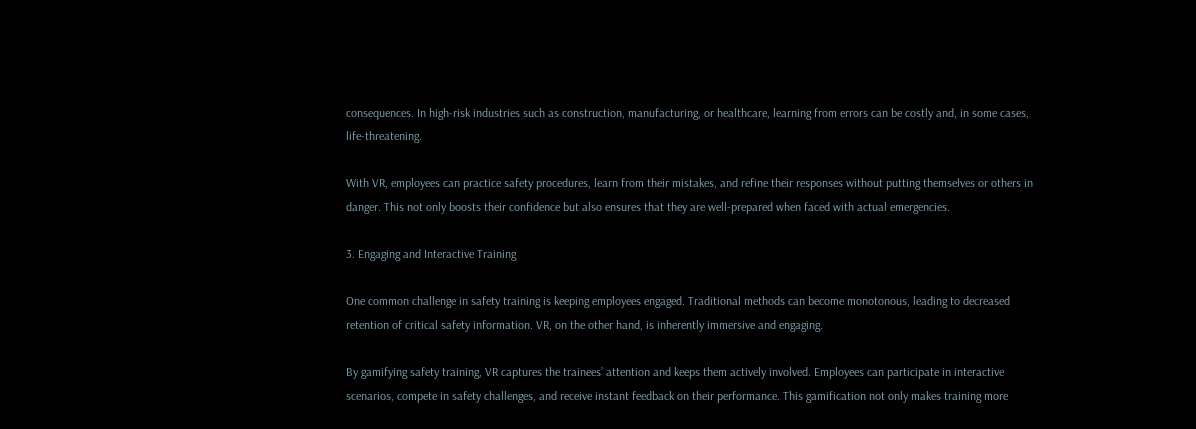consequences. In high-risk industries such as construction, manufacturing, or healthcare, learning from errors can be costly and, in some cases, life-threatening.

With VR, employees can practice safety procedures, learn from their mistakes, and refine their responses without putting themselves or others in danger. This not only boosts their confidence but also ensures that they are well-prepared when faced with actual emergencies.

3. Engaging and Interactive Training

One common challenge in safety training is keeping employees engaged. Traditional methods can become monotonous, leading to decreased retention of critical safety information. VR, on the other hand, is inherently immersive and engaging.

By gamifying safety training, VR captures the trainees’ attention and keeps them actively involved. Employees can participate in interactive scenarios, compete in safety challenges, and receive instant feedback on their performance. This gamification not only makes training more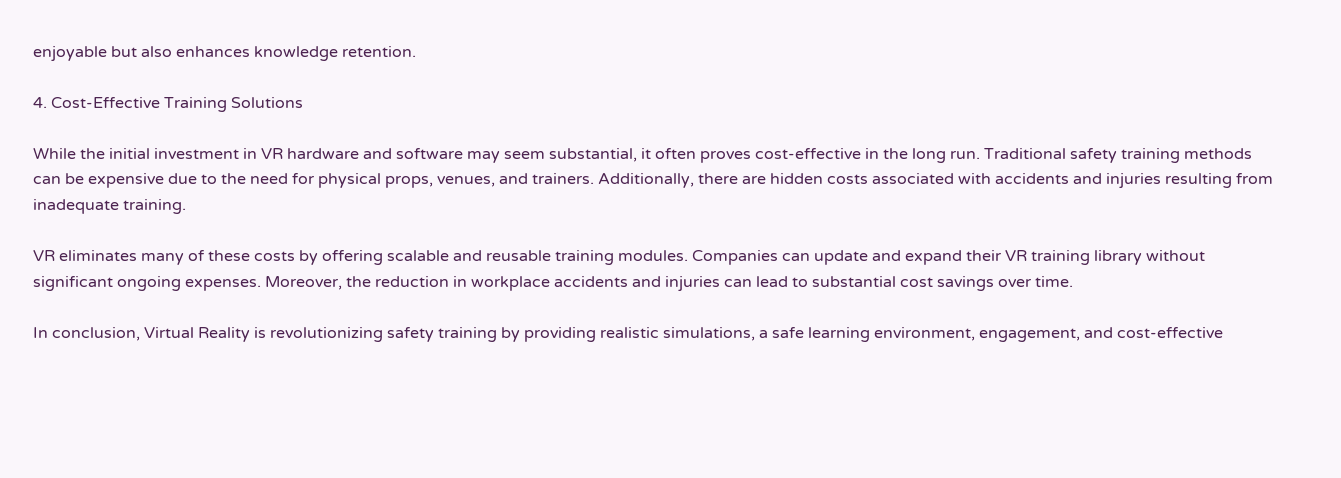enjoyable but also enhances knowledge retention.

4. Cost-Effective Training Solutions

While the initial investment in VR hardware and software may seem substantial, it often proves cost-effective in the long run. Traditional safety training methods can be expensive due to the need for physical props, venues, and trainers. Additionally, there are hidden costs associated with accidents and injuries resulting from inadequate training.

VR eliminates many of these costs by offering scalable and reusable training modules. Companies can update and expand their VR training library without significant ongoing expenses. Moreover, the reduction in workplace accidents and injuries can lead to substantial cost savings over time.

In conclusion, Virtual Reality is revolutionizing safety training by providing realistic simulations, a safe learning environment, engagement, and cost-effective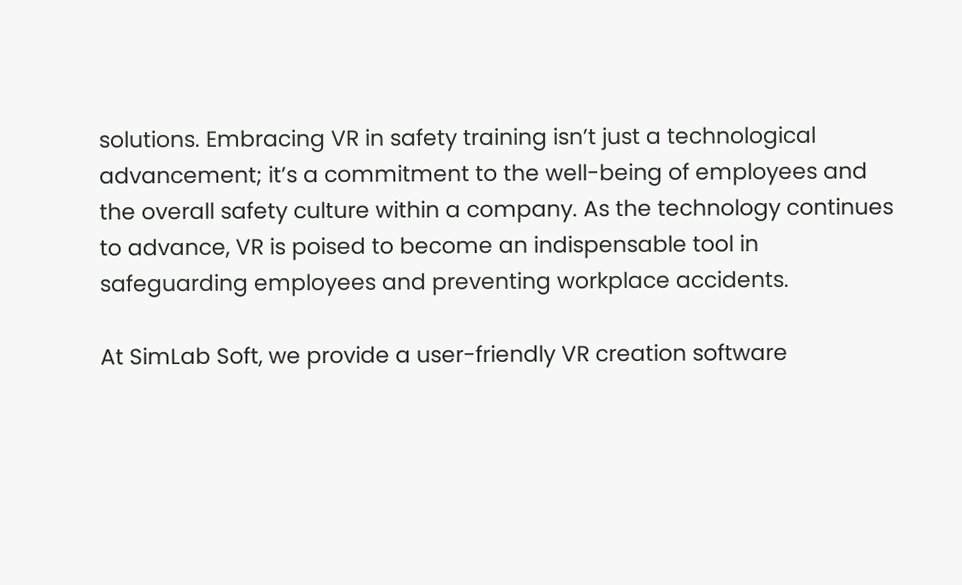solutions. Embracing VR in safety training isn’t just a technological advancement; it’s a commitment to the well-being of employees and the overall safety culture within a company. As the technology continues to advance, VR is poised to become an indispensable tool in safeguarding employees and preventing workplace accidents.

At SimLab Soft, we provide a user-friendly VR creation software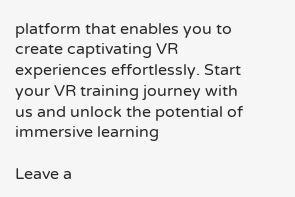platform that enables you to create captivating VR experiences effortlessly. Start your VR training journey with us and unlock the potential of immersive learning

Leave a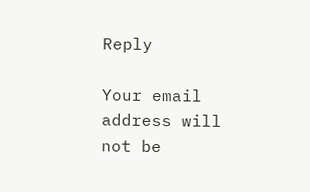Reply

Your email address will not be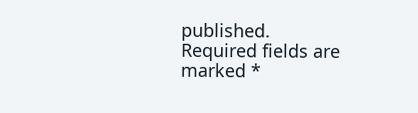published. Required fields are marked *